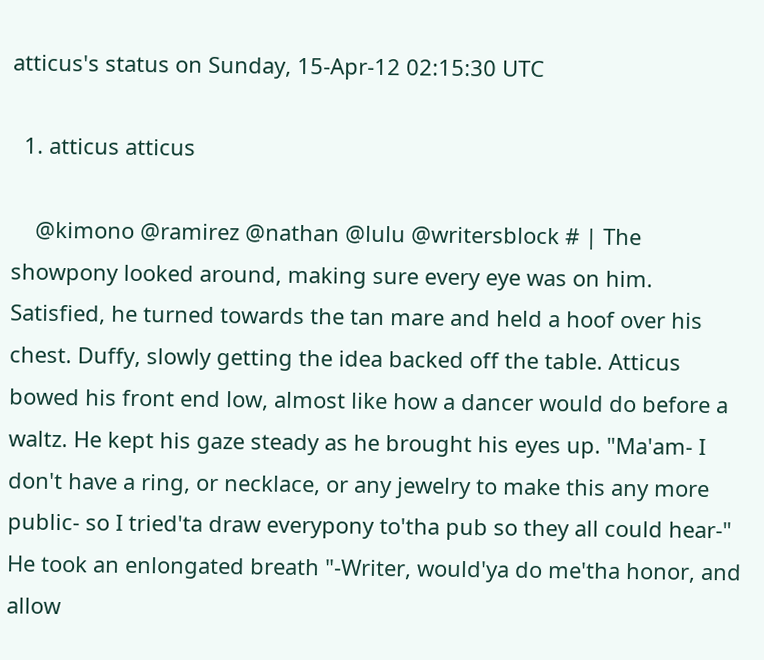atticus's status on Sunday, 15-Apr-12 02:15:30 UTC

  1. atticus atticus

    @kimono @ramirez @nathan @lulu @writersblock # | The showpony looked around, making sure every eye was on him. Satisfied, he turned towards the tan mare and held a hoof over his chest. Duffy, slowly getting the idea backed off the table. Atticus bowed his front end low, almost like how a dancer would do before a waltz. He kept his gaze steady as he brought his eyes up. "Ma'am- I don't have a ring, or necklace, or any jewelry to make this any more public- so I tried'ta draw everypony to'tha pub so they all could hear-" He took an enlongated breath "-Writer, would'ya do me'tha honor, and allow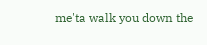me'ta walk you down the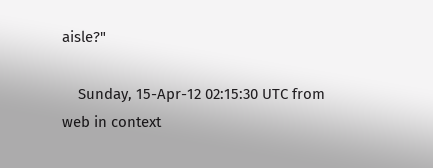aisle?"

    Sunday, 15-Apr-12 02:15:30 UTC from web in context